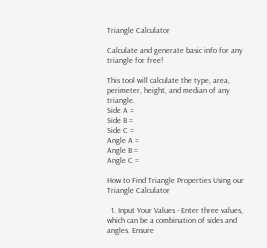Triangle Calculator

Calculate and generate basic info for any triangle for free!

This tool will calculate the type, area, perimeter, height, and median of any triangle.
Side A =
Side B =
Side C =
Angle A =
Angle B =
Angle C =

How to Find Triangle Properties Using our Triangle Calculator

  1. Input Your Values - Enter three values, which can be a combination of sides and angles. Ensure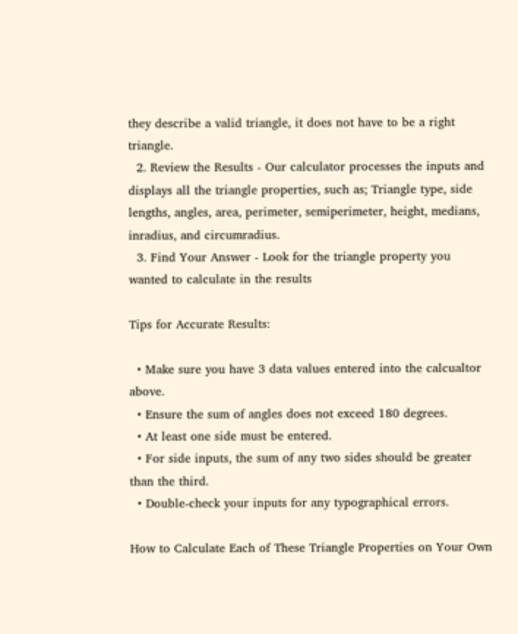they describe a valid triangle, it does not have to be a right triangle.
  2. Review the Results - Our calculator processes the inputs and displays all the triangle properties, such as; Triangle type, side lengths, angles, area, perimeter, semiperimeter, height, medians, inradius, and circumradius.
  3. Find Your Answer - Look for the triangle property you wanted to calculate in the results

Tips for Accurate Results:

  • Make sure you have 3 data values entered into the calcualtor above.
  • Ensure the sum of angles does not exceed 180 degrees.
  • At least one side must be entered.
  • For side inputs, the sum of any two sides should be greater than the third.
  • Double-check your inputs for any typographical errors.

How to Calculate Each of These Triangle Properties on Your Own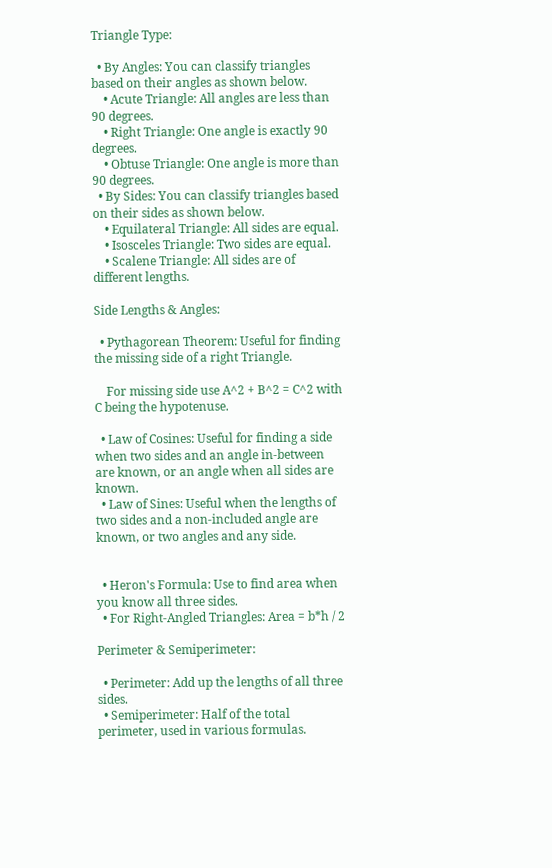Triangle Type:

  • By Angles: You can classify triangles based on their angles as shown below.
    • Acute Triangle: All angles are less than 90 degrees.
    • Right Triangle: One angle is exactly 90 degrees.
    • Obtuse Triangle: One angle is more than 90 degrees.
  • By Sides: You can classify triangles based on their sides as shown below.
    • Equilateral Triangle: All sides are equal.
    • Isosceles Triangle: Two sides are equal.
    • Scalene Triangle: All sides are of different lengths.

Side Lengths & Angles:

  • Pythagorean Theorem: Useful for finding the missing side of a right Triangle.

    For missing side use A^2 + B^2 = C^2 with C being the hypotenuse.

  • Law of Cosines: Useful for finding a side when two sides and an angle in-between are known, or an angle when all sides are known.
  • Law of Sines: Useful when the lengths of two sides and a non-included angle are known, or two angles and any side.


  • Heron's Formula: Use to find area when you know all three sides.
  • For Right-Angled Triangles: Area = b*h / 2

Perimeter & Semiperimeter:

  • Perimeter: Add up the lengths of all three sides.
  • Semiperimeter: Half of the total perimeter, used in various formulas.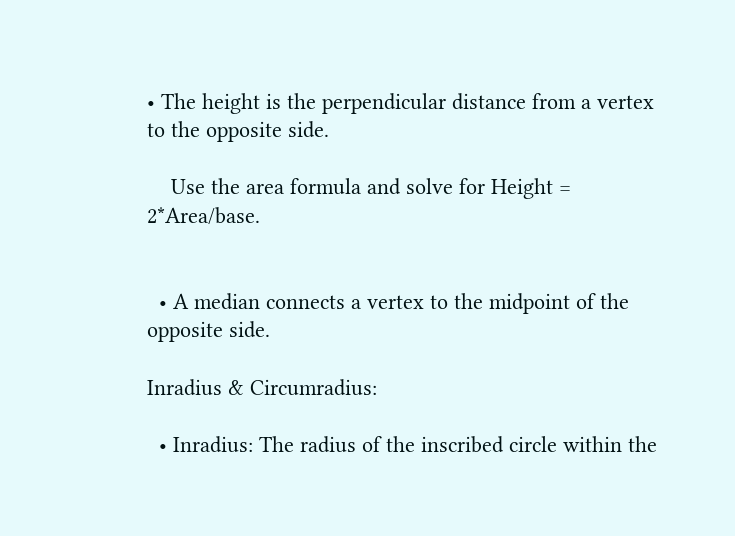• The height is the perpendicular distance from a vertex to the opposite side.

    Use the area formula and solve for Height = 2*Area/base.


  • A median connects a vertex to the midpoint of the opposite side.

Inradius & Circumradius:

  • Inradius: The radius of the inscribed circle within the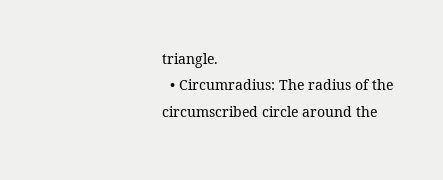triangle.
  • Circumradius: The radius of the circumscribed circle around the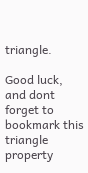triangle.

Good luck, and dont forget to bookmark this triangle property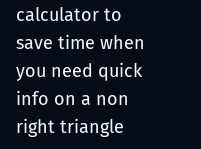calculator to save time when you need quick info on a non right triangle